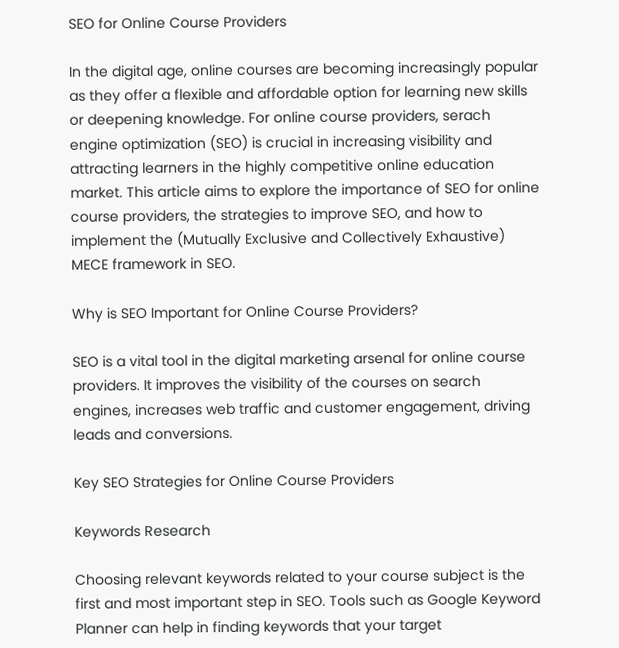SEO for Online Course Providers

In the digital age, online courses are becoming increasingly popular as they offer a flexible and affordable option for learning new skills or deepening knowledge. For online course providers, serach engine optimization (SEO) is crucial in increasing visibility and attracting learners in the highly competitive online education market. This article aims to explore the importance of SEO for online course providers, the strategies to improve SEO, and how to implement the (Mutually Exclusive and Collectively Exhaustive) MECE framework in SEO.

Why is SEO Important for Online Course Providers?

SEO is a vital tool in the digital marketing arsenal for online course providers. It improves the visibility of the courses on search engines, increases web traffic and customer engagement, driving leads and conversions.

Key SEO Strategies for Online Course Providers

Keywords Research

Choosing relevant keywords related to your course subject is the first and most important step in SEO. Tools such as Google Keyword Planner can help in finding keywords that your target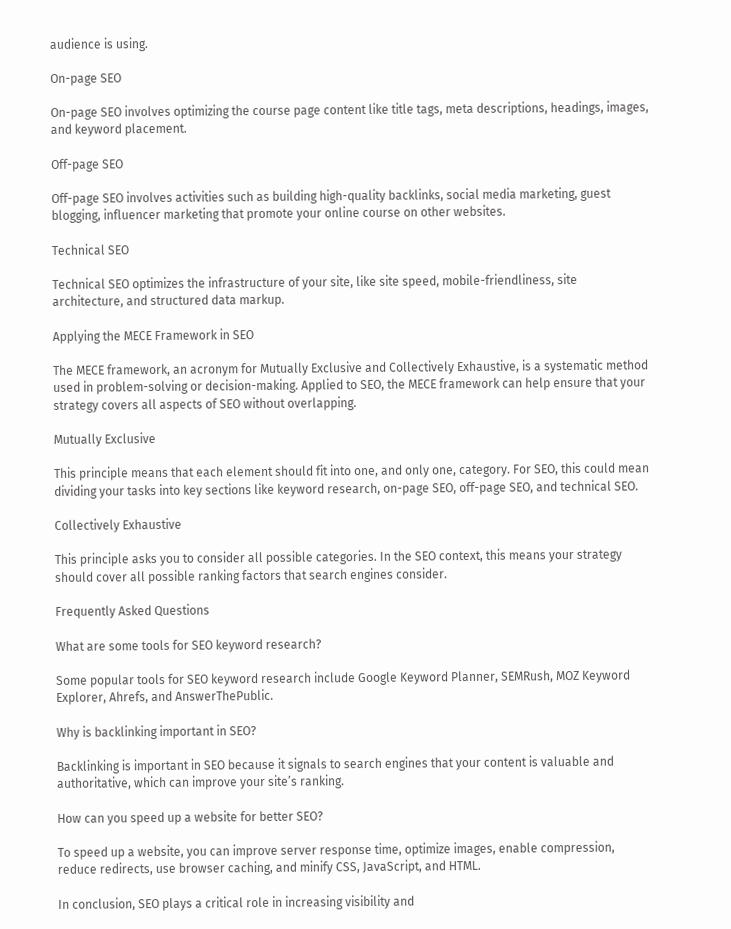audience is using.

On-page SEO

On-page SEO involves optimizing the course page content like title tags, meta descriptions, headings, images, and keyword placement.

Off-page SEO

Off-page SEO involves activities such as building high-quality backlinks, social media marketing, guest blogging, influencer marketing that promote your online course on other websites.

Technical SEO

Technical SEO optimizes the infrastructure of your site, like site speed, mobile-friendliness, site architecture, and structured data markup.

Applying the MECE Framework in SEO

The MECE framework, an acronym for Mutually Exclusive and Collectively Exhaustive, is a systematic method used in problem-solving or decision-making. Applied to SEO, the MECE framework can help ensure that your strategy covers all aspects of SEO without overlapping.

Mutually Exclusive

This principle means that each element should fit into one, and only one, category. For SEO, this could mean dividing your tasks into key sections like keyword research, on-page SEO, off-page SEO, and technical SEO.

Collectively Exhaustive

This principle asks you to consider all possible categories. In the SEO context, this means your strategy should cover all possible ranking factors that search engines consider.

Frequently Asked Questions

What are some tools for SEO keyword research?

Some popular tools for SEO keyword research include Google Keyword Planner, SEMRush, MOZ Keyword Explorer, Ahrefs, and AnswerThePublic.

Why is backlinking important in SEO?

Backlinking is important in SEO because it signals to search engines that your content is valuable and authoritative, which can improve your site’s ranking.

How can you speed up a website for better SEO?

To speed up a website, you can improve server response time, optimize images, enable compression, reduce redirects, use browser caching, and minify CSS, JavaScript, and HTML.

In conclusion, SEO plays a critical role in increasing visibility and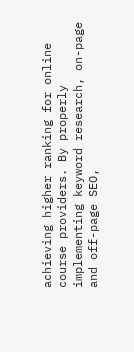achieving higher ranking for online course providers. By properly implementing keyword research, on-page and off-page SEO,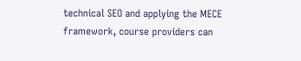technical SEO and applying the MECE framework, course providers can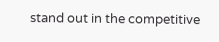stand out in the competitive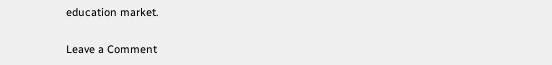education market.

Leave a Comment